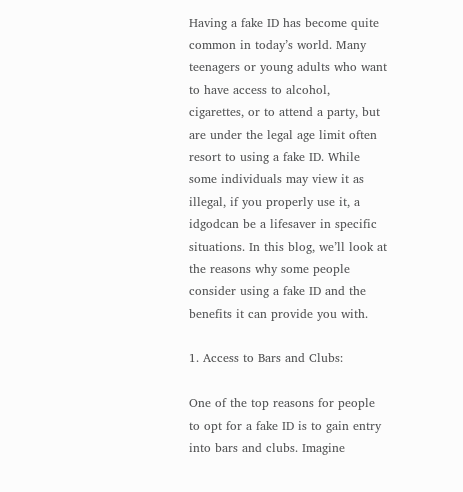Having a fake ID has become quite common in today’s world. Many teenagers or young adults who want to have access to alcohol, cigarettes, or to attend a party, but are under the legal age limit often resort to using a fake ID. While some individuals may view it as illegal, if you properly use it, a idgodcan be a lifesaver in specific situations. In this blog, we’ll look at the reasons why some people consider using a fake ID and the benefits it can provide you with.

1. Access to Bars and Clubs:

One of the top reasons for people to opt for a fake ID is to gain entry into bars and clubs. Imagine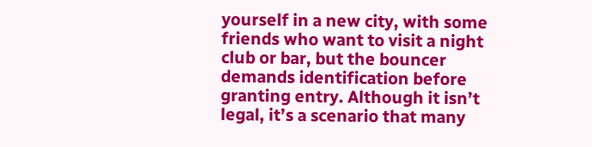yourself in a new city, with some friends who want to visit a night club or bar, but the bouncer demands identification before granting entry. Although it isn’t legal, it’s a scenario that many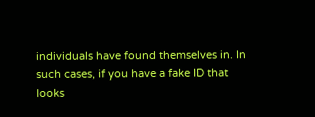individuals have found themselves in. In such cases, if you have a fake ID that looks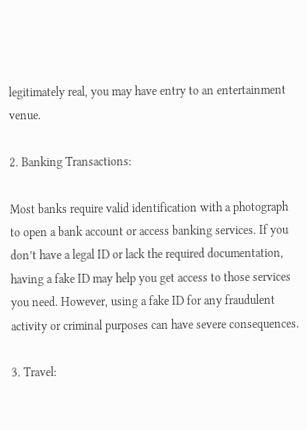legitimately real, you may have entry to an entertainment venue.

2. Banking Transactions:

Most banks require valid identification with a photograph to open a bank account or access banking services. If you don’t have a legal ID or lack the required documentation, having a fake ID may help you get access to those services you need. However, using a fake ID for any fraudulent activity or criminal purposes can have severe consequences.

3. Travel: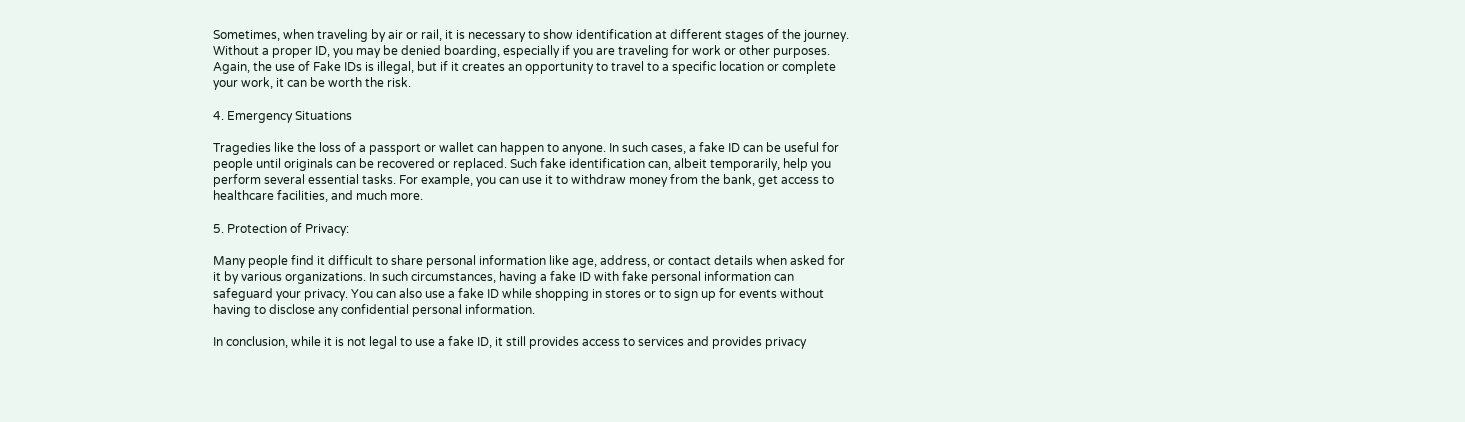Sometimes, when traveling by air or rail, it is necessary to show identification at different stages of the journey. Without a proper ID, you may be denied boarding, especially if you are traveling for work or other purposes. Again, the use of Fake IDs is illegal, but if it creates an opportunity to travel to a specific location or complete your work, it can be worth the risk.

4. Emergency Situations

Tragedies like the loss of a passport or wallet can happen to anyone. In such cases, a fake ID can be useful for people until originals can be recovered or replaced. Such fake identification can, albeit temporarily, help you perform several essential tasks. For example, you can use it to withdraw money from the bank, get access to healthcare facilities, and much more.

5. Protection of Privacy:

Many people find it difficult to share personal information like age, address, or contact details when asked for it by various organizations. In such circumstances, having a fake ID with fake personal information can safeguard your privacy. You can also use a fake ID while shopping in stores or to sign up for events without having to disclose any confidential personal information.

In conclusion, while it is not legal to use a fake ID, it still provides access to services and provides privacy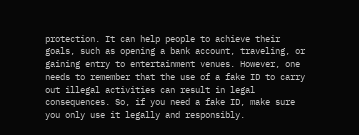protection. It can help people to achieve their goals, such as opening a bank account, traveling, or gaining entry to entertainment venues. However, one needs to remember that the use of a fake ID to carry out illegal activities can result in legal consequences. So, if you need a fake ID, make sure you only use it legally and responsibly.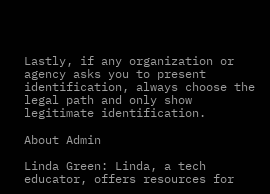Lastly, if any organization or agency asks you to present identification, always choose the legal path and only show legitimate identification.

About Admin

Linda Green: Linda, a tech educator, offers resources for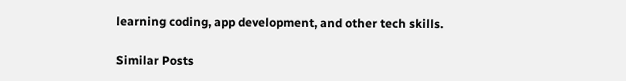learning coding, app development, and other tech skills.

Similar Posts